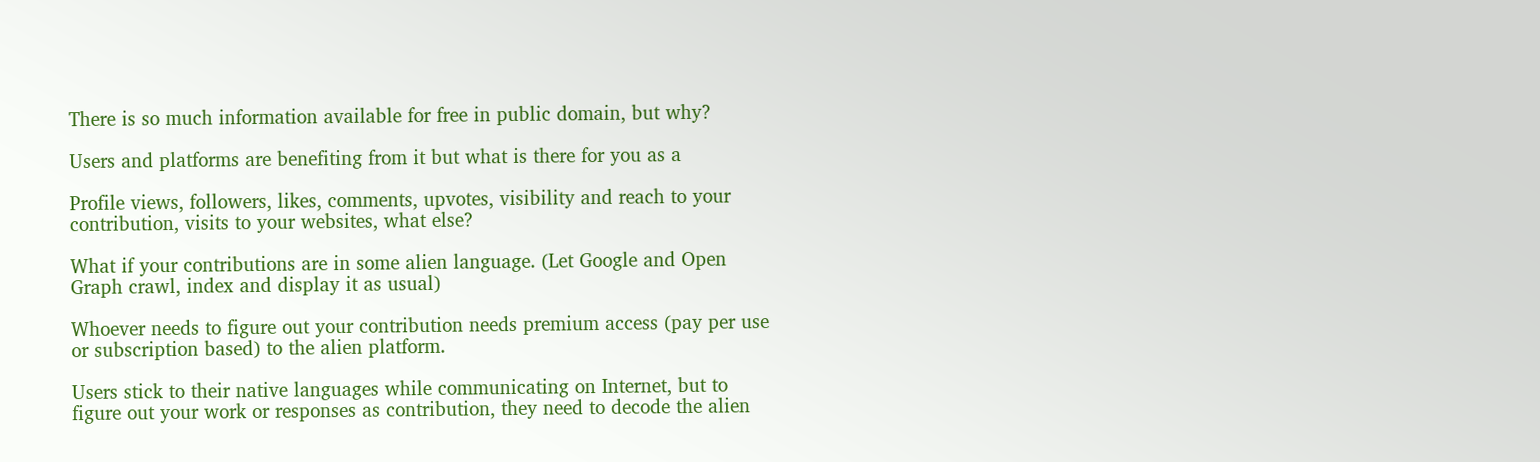There is so much information available for free in public domain, but why?

Users and platforms are benefiting from it but what is there for you as a

Profile views, followers, likes, comments, upvotes, visibility and reach to your
contribution, visits to your websites, what else?

What if your contributions are in some alien language. (Let Google and Open
Graph crawl, index and display it as usual)

Whoever needs to figure out your contribution needs premium access (pay per use
or subscription based) to the alien platform.

Users stick to their native languages while communicating on Internet, but to
figure out your work or responses as contribution, they need to decode the alien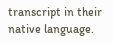transcript in their native language.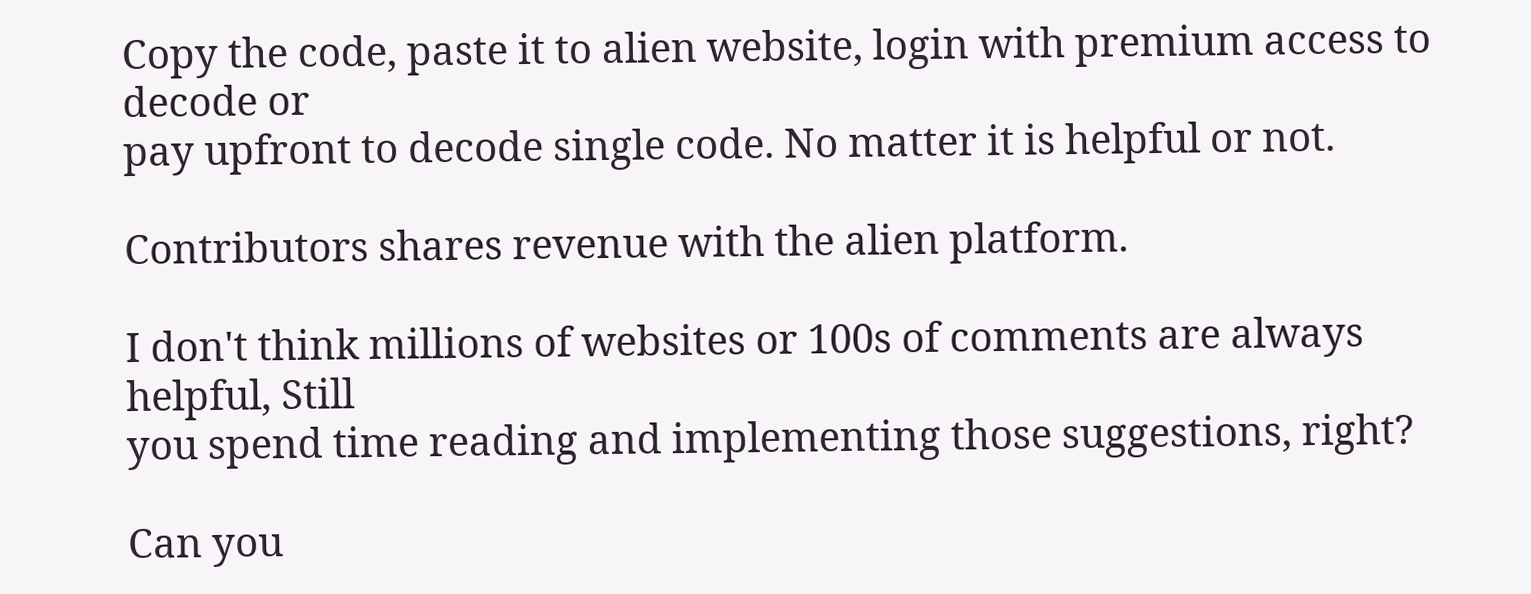Copy the code, paste it to alien website, login with premium access to decode or
pay upfront to decode single code. No matter it is helpful or not.

Contributors shares revenue with the alien platform.

I don't think millions of websites or 100s of comments are always helpful, Still
you spend time reading and implementing those suggestions, right?

Can you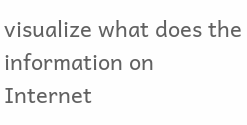visualize what does the information on Internet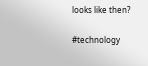looks like then?

#technology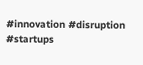#innovation #disruption #startups